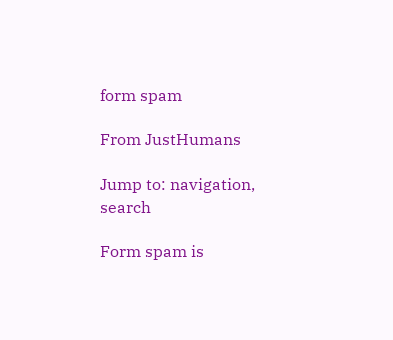form spam

From JustHumans

Jump to: navigation, search

Form spam is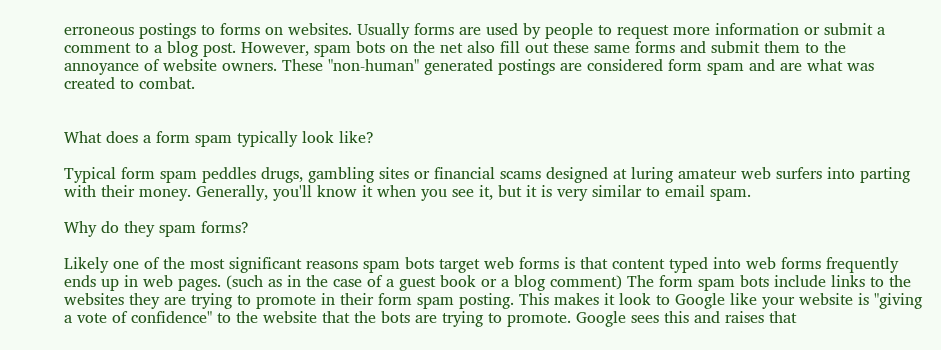erroneous postings to forms on websites. Usually forms are used by people to request more information or submit a comment to a blog post. However, spam bots on the net also fill out these same forms and submit them to the annoyance of website owners. These "non-human" generated postings are considered form spam and are what was created to combat.


What does a form spam typically look like?

Typical form spam peddles drugs, gambling sites or financial scams designed at luring amateur web surfers into parting with their money. Generally, you'll know it when you see it, but it is very similar to email spam.

Why do they spam forms?

Likely one of the most significant reasons spam bots target web forms is that content typed into web forms frequently ends up in web pages. (such as in the case of a guest book or a blog comment) The form spam bots include links to the websites they are trying to promote in their form spam posting. This makes it look to Google like your website is "giving a vote of confidence" to the website that the bots are trying to promote. Google sees this and raises that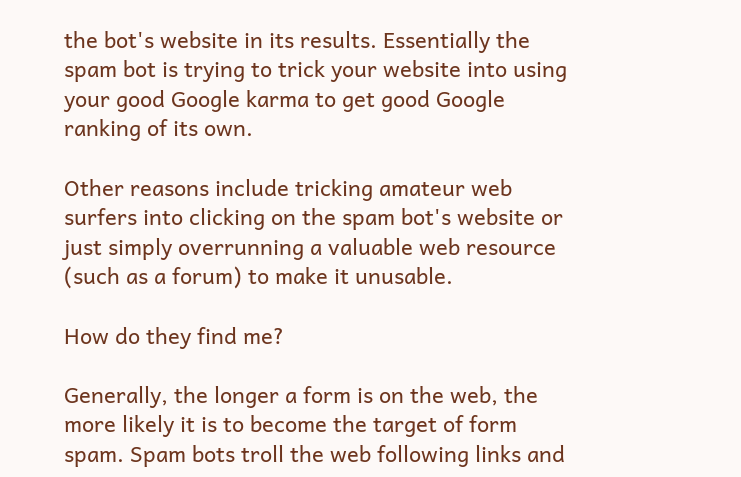the bot's website in its results. Essentially the spam bot is trying to trick your website into using your good Google karma to get good Google ranking of its own.

Other reasons include tricking amateur web surfers into clicking on the spam bot's website or just simply overrunning a valuable web resource (such as a forum) to make it unusable.

How do they find me?

Generally, the longer a form is on the web, the more likely it is to become the target of form spam. Spam bots troll the web following links and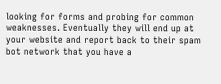looking for forms and probing for common weaknesses. Eventually they will end up at your website and report back to their spam bot network that you have a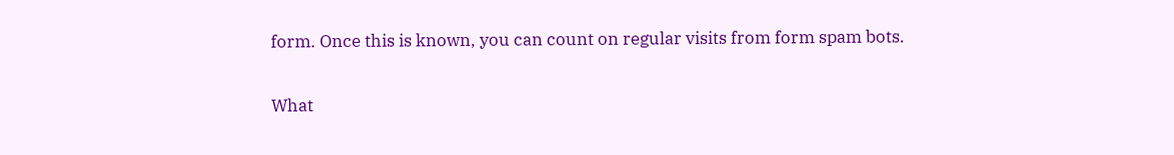form. Once this is known, you can count on regular visits from form spam bots.

What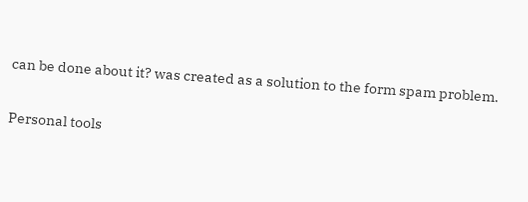can be done about it? was created as a solution to the form spam problem.

Personal tools